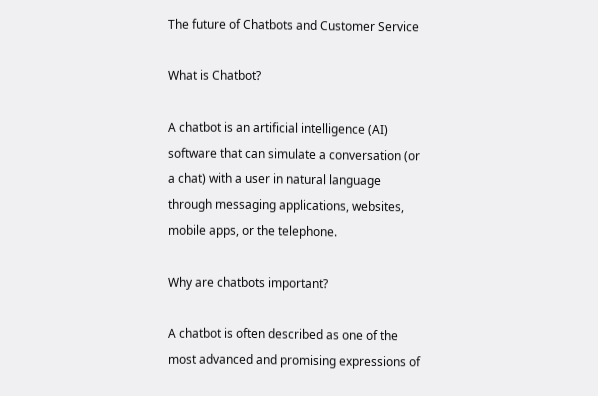The future of Chatbots and Customer Service

What is Chatbot?

A chatbot is an artificial intelligence (AI) software that can simulate a conversation (or a chat) with a user in natural language through messaging applications, websites, mobile apps, or the telephone.

Why are chatbots important?

A chatbot is often described as one of the most advanced and promising expressions of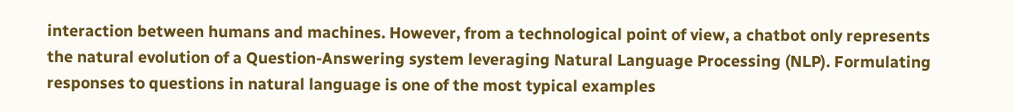interaction between humans and machines. However, from a technological point of view, a chatbot only represents the natural evolution of a Question-Answering system leveraging Natural Language Processing (NLP). Formulating responses to questions in natural language is one of the most typical examples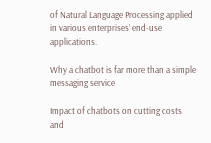of Natural Language Processing applied in various enterprises’ end-use applications.

Why a chatbot is far more than a simple messaging service

Impact of chatbots on cutting costs and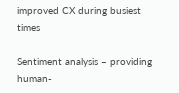improved CX during busiest times

Sentiment analysis – providing human-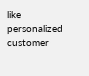like personalized customer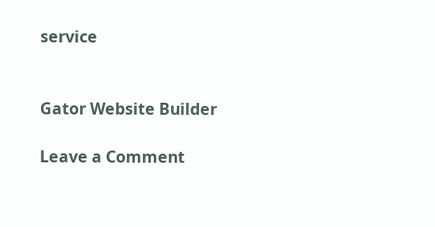service


Gator Website Builder

Leave a Comment